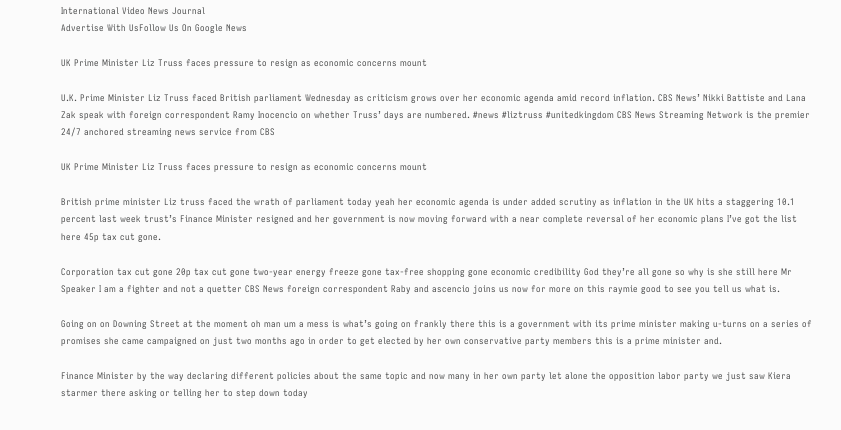International Video News Journal
Advertise With UsFollow Us On Google News

UK Prime Minister Liz Truss faces pressure to resign as economic concerns mount

U.K. Prime Minister Liz Truss faced British parliament Wednesday as criticism grows over her economic agenda amid record inflation. CBS News’ Nikki Battiste and Lana Zak speak with foreign correspondent Ramy Inocencio on whether Truss’ days are numbered. #news #liztruss #unitedkingdom CBS News Streaming Network is the premier 24/7 anchored streaming news service from CBS

UK Prime Minister Liz Truss faces pressure to resign as economic concerns mount

British prime minister Liz truss faced the wrath of parliament today yeah her economic agenda is under added scrutiny as inflation in the UK hits a staggering 10.1 percent last week trust’s Finance Minister resigned and her government is now moving forward with a near complete reversal of her economic plans I’ve got the list here 45p tax cut gone.

Corporation tax cut gone 20p tax cut gone two-year energy freeze gone tax-free shopping gone economic credibility God they’re all gone so why is she still here Mr Speaker I am a fighter and not a quetter CBS News foreign correspondent Raby and ascencio joins us now for more on this raymie good to see you tell us what is.

Going on on Downing Street at the moment oh man um a mess is what’s going on frankly there this is a government with its prime minister making u-turns on a series of promises she came campaigned on just two months ago in order to get elected by her own conservative party members this is a prime minister and.

Finance Minister by the way declaring different policies about the same topic and now many in her own party let alone the opposition labor party we just saw Kiera starmer there asking or telling her to step down today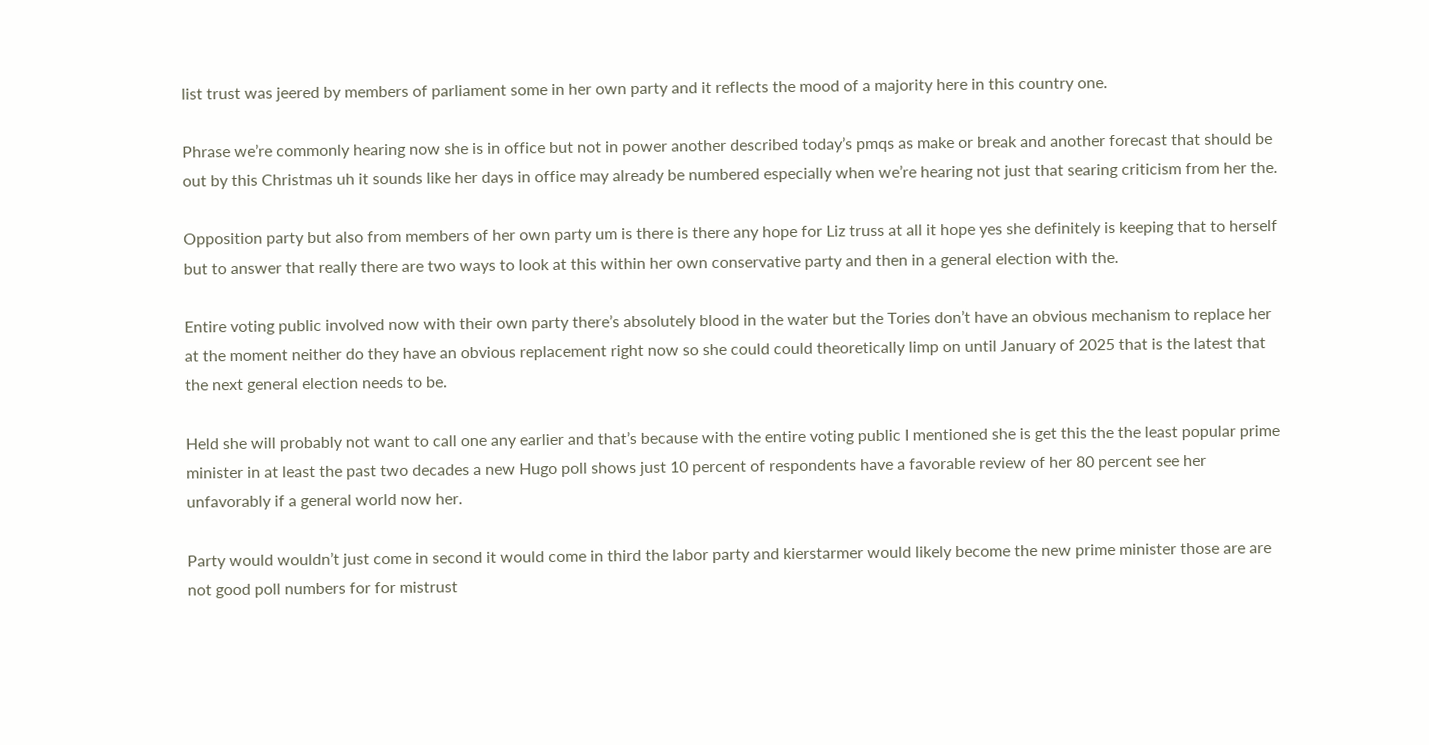list trust was jeered by members of parliament some in her own party and it reflects the mood of a majority here in this country one.

Phrase we’re commonly hearing now she is in office but not in power another described today’s pmqs as make or break and another forecast that should be out by this Christmas uh it sounds like her days in office may already be numbered especially when we’re hearing not just that searing criticism from her the.

Opposition party but also from members of her own party um is there is there any hope for Liz truss at all it hope yes she definitely is keeping that to herself but to answer that really there are two ways to look at this within her own conservative party and then in a general election with the.

Entire voting public involved now with their own party there’s absolutely blood in the water but the Tories don’t have an obvious mechanism to replace her at the moment neither do they have an obvious replacement right now so she could could theoretically limp on until January of 2025 that is the latest that the next general election needs to be.

Held she will probably not want to call one any earlier and that’s because with the entire voting public I mentioned she is get this the the least popular prime minister in at least the past two decades a new Hugo poll shows just 10 percent of respondents have a favorable review of her 80 percent see her unfavorably if a general world now her.

Party would wouldn’t just come in second it would come in third the labor party and kierstarmer would likely become the new prime minister those are are not good poll numbers for for mistrust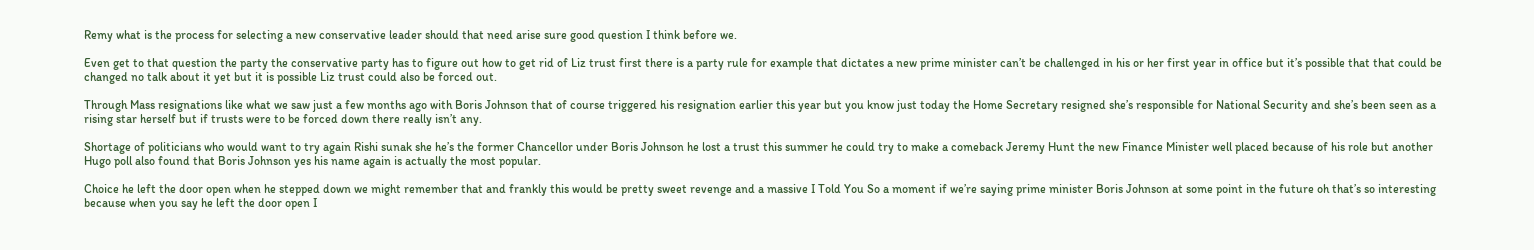Remy what is the process for selecting a new conservative leader should that need arise sure good question I think before we.

Even get to that question the party the conservative party has to figure out how to get rid of Liz trust first there is a party rule for example that dictates a new prime minister can’t be challenged in his or her first year in office but it’s possible that that could be changed no talk about it yet but it is possible Liz trust could also be forced out.

Through Mass resignations like what we saw just a few months ago with Boris Johnson that of course triggered his resignation earlier this year but you know just today the Home Secretary resigned she’s responsible for National Security and she’s been seen as a rising star herself but if trusts were to be forced down there really isn’t any.

Shortage of politicians who would want to try again Rishi sunak she he’s the former Chancellor under Boris Johnson he lost a trust this summer he could try to make a comeback Jeremy Hunt the new Finance Minister well placed because of his role but another Hugo poll also found that Boris Johnson yes his name again is actually the most popular.

Choice he left the door open when he stepped down we might remember that and frankly this would be pretty sweet revenge and a massive I Told You So a moment if we’re saying prime minister Boris Johnson at some point in the future oh that’s so interesting because when you say he left the door open I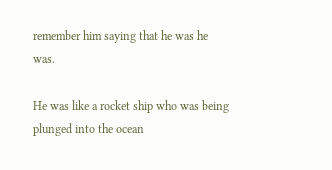remember him saying that he was he was.

He was like a rocket ship who was being plunged into the ocean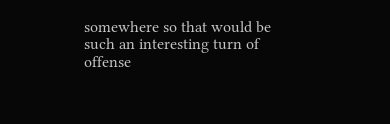somewhere so that would be such an interesting turn of offense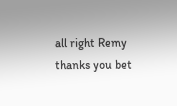all right Remy thanks you bet